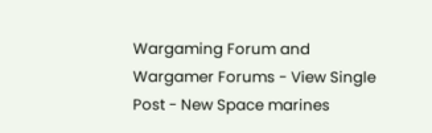Wargaming Forum and Wargamer Forums - View Single Post - New Space marines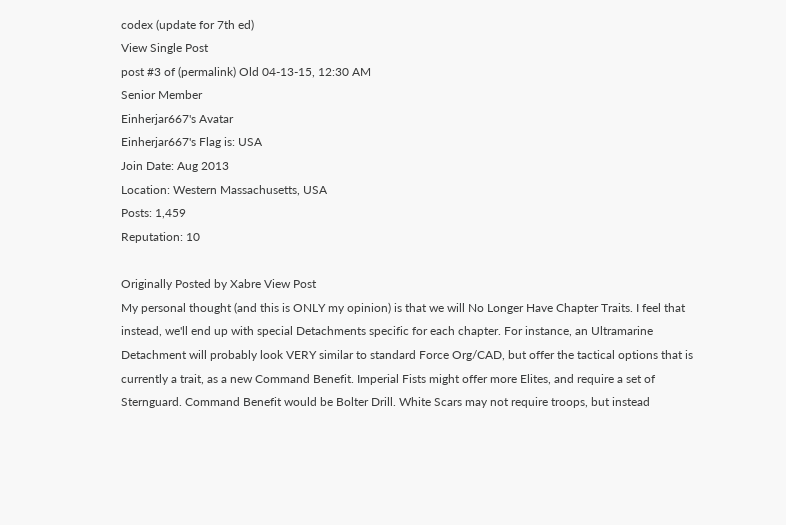codex (update for 7th ed)
View Single Post
post #3 of (permalink) Old 04-13-15, 12:30 AM
Senior Member
Einherjar667's Avatar
Einherjar667's Flag is: USA
Join Date: Aug 2013
Location: Western Massachusetts, USA
Posts: 1,459
Reputation: 10

Originally Posted by Xabre View Post
My personal thought (and this is ONLY my opinion) is that we will No Longer Have Chapter Traits. I feel that instead, we'll end up with special Detachments specific for each chapter. For instance, an Ultramarine Detachment will probably look VERY similar to standard Force Org/CAD, but offer the tactical options that is currently a trait, as a new Command Benefit. Imperial Fists might offer more Elites, and require a set of Sternguard. Command Benefit would be Bolter Drill. White Scars may not require troops, but instead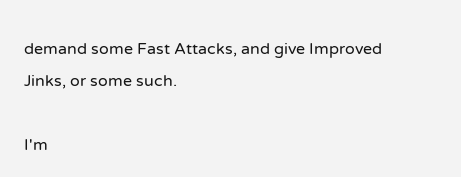demand some Fast Attacks, and give Improved Jinks, or some such.

I'm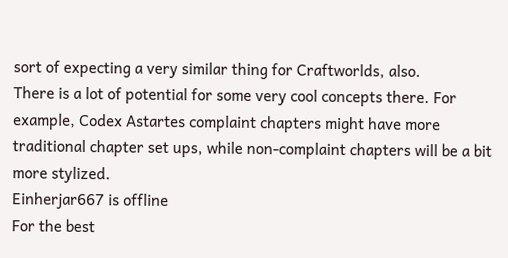sort of expecting a very similar thing for Craftworlds, also.
There is a lot of potential for some very cool concepts there. For example, Codex Astartes complaint chapters might have more traditional chapter set ups, while non-complaint chapters will be a bit more stylized.
Einherjar667 is offline
For the best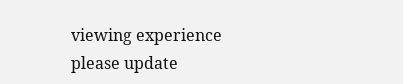viewing experience please update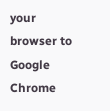your browser to Google Chrome